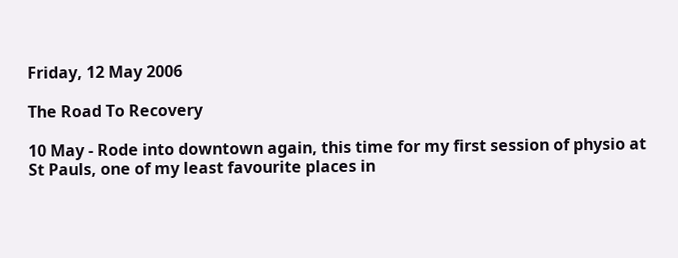Friday, 12 May 2006

The Road To Recovery

10 May - Rode into downtown again, this time for my first session of physio at St Pauls, one of my least favourite places in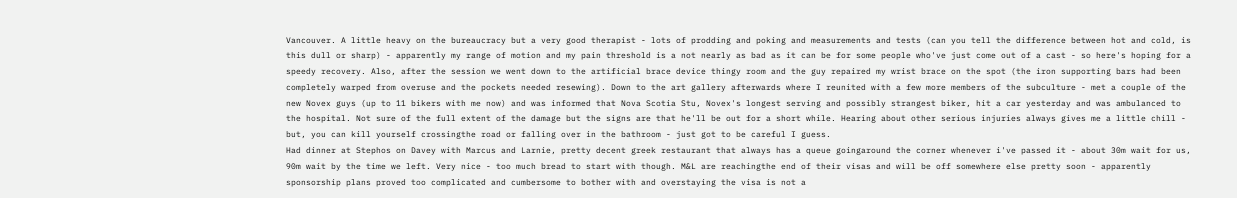Vancouver. A little heavy on the bureaucracy but a very good therapist - lots of prodding and poking and measurements and tests (can you tell the difference between hot and cold, is this dull or sharp) - apparently my range of motion and my pain threshold is a not nearly as bad as it can be for some people who've just come out of a cast - so here's hoping for a speedy recovery. Also, after the session we went down to the artificial brace device thingy room and the guy repaired my wrist brace on the spot (the iron supporting bars had been completely warped from overuse and the pockets needed resewing). Down to the art gallery afterwards where I reunited with a few more members of the subculture - met a couple of the new Novex guys (up to 11 bikers with me now) and was informed that Nova Scotia Stu, Novex's longest serving and possibly strangest biker, hit a car yesterday and was ambulanced to the hospital. Not sure of the full extent of the damage but the signs are that he'll be out for a short while. Hearing about other serious injuries always gives me a little chill - but, you can kill yourself crossingthe road or falling over in the bathroom - just got to be careful I guess.
Had dinner at Stephos on Davey with Marcus and Larnie, pretty decent greek restaurant that always has a queue goingaround the corner whenever i've passed it - about 30m wait for us, 90m wait by the time we left. Very nice - too much bread to start with though. M&L are reachingthe end of their visas and will be off somewhere else pretty soon - apparently sponsorship plans proved too complicated and cumbersome to bother with and overstaying the visa is not a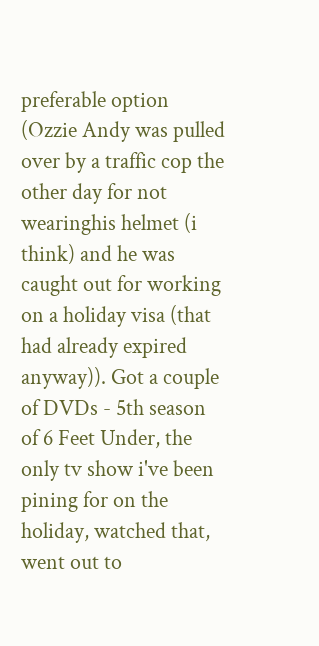preferable option (Ozzie Andy was pulled over by a traffic cop the other day for not wearinghis helmet (i think) and he was caught out for working on a holiday visa (that had already expired anyway)). Got a couple of DVDs - 5th season of 6 Feet Under, the only tv show i've been pining for on the holiday, watched that, went out to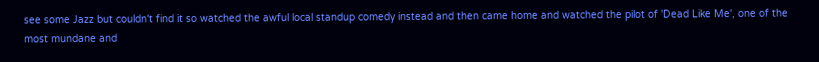see some Jazz but couldn't find it so watched the awful local standup comedy instead and then came home and watched the pilot of 'Dead Like Me', one of the most mundane and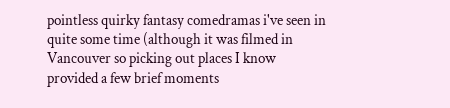pointless quirky fantasy comedramas i've seen in quite some time (although it was filmed in Vancouver so picking out places I know provided a few brief moments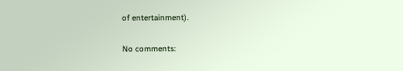of entertainment).

No comments: